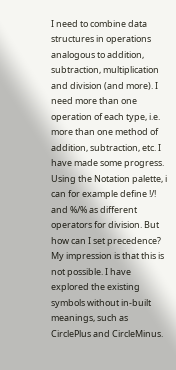I need to combine data structures in operations analogous to addition, subtraction, multiplication and division (and more). I need more than one operation of each type, i.e. more than one method of addition, subtraction, etc. I have made some progress. Using the Notation palette, i can for example define !/! and %/% as different operators for division. But how can I set precedence? My impression is that this is not possible. I have explored the existing symbols without in-built meanings, such as CirclePlus and CircleMinus.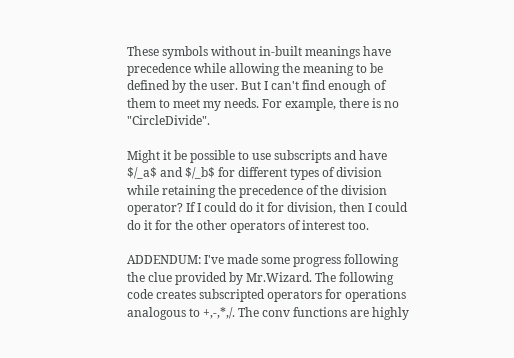These symbols without in-built meanings have precedence while allowing the meaning to be defined by the user. But I can't find enough of them to meet my needs. For example, there is no "CircleDivide".

Might it be possible to use subscripts and have $/_a$ and $/_b$ for different types of division while retaining the precedence of the division operator? If I could do it for division, then I could do it for the other operators of interest too.

ADDENDUM: I've made some progress following the clue provided by Mr.Wizard. The following code creates subscripted operators for operations analogous to +,-,*,/. The conv functions are highly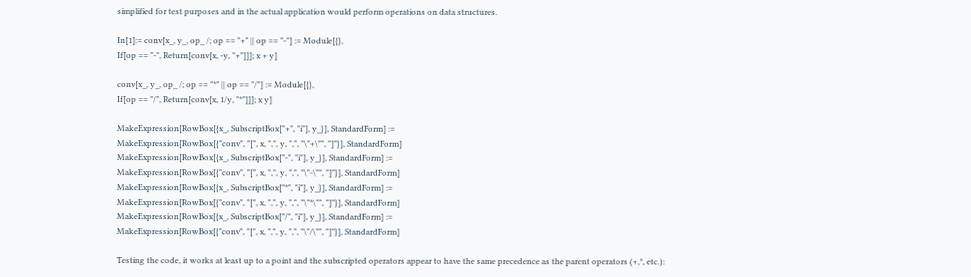simplified for test purposes and in the actual application would perform operations on data structures.

In[1]:= conv[x_, y_, op_ /; op == "+" || op == "-"] := Module[{},
If[op == "-", Return[conv[x, -y, "+"]]]; x + y]

conv[x_, y_, op_ /; op == "*" || op == "/"] := Module[{},
If[op == "/", Return[conv[x, 1/y, "*"]]]; x y]

MakeExpression[RowBox[{x_, SubscriptBox["+", "i"], y_}], StandardForm] :=
MakeExpression[RowBox[{"conv", "[", x, ",", y, ",", "\"+\"", "]"}], StandardForm]
MakeExpression[RowBox[{x_, SubscriptBox["-", "i"], y_}], StandardForm] :=
MakeExpression[RowBox[{"conv", "[", x, ",", y, ",", "\"-\"", "]"}], StandardForm]
MakeExpression[RowBox[{x_, SubscriptBox["*", "i"], y_}], StandardForm] :=
MakeExpression[RowBox[{"conv", "[", x, ",", y, ",", "\"*\"", "]"}], StandardForm]
MakeExpression[RowBox[{x_, SubscriptBox["/", "i"], y_}], StandardForm] :=
MakeExpression[RowBox[{"conv", "[", x, ",", y, ",", "\"/\"", "]"}], StandardForm]

Testing the code, it works at least up to a point and the subscripted operators appear to have the same precedence as the parent operators (+,*, etc.):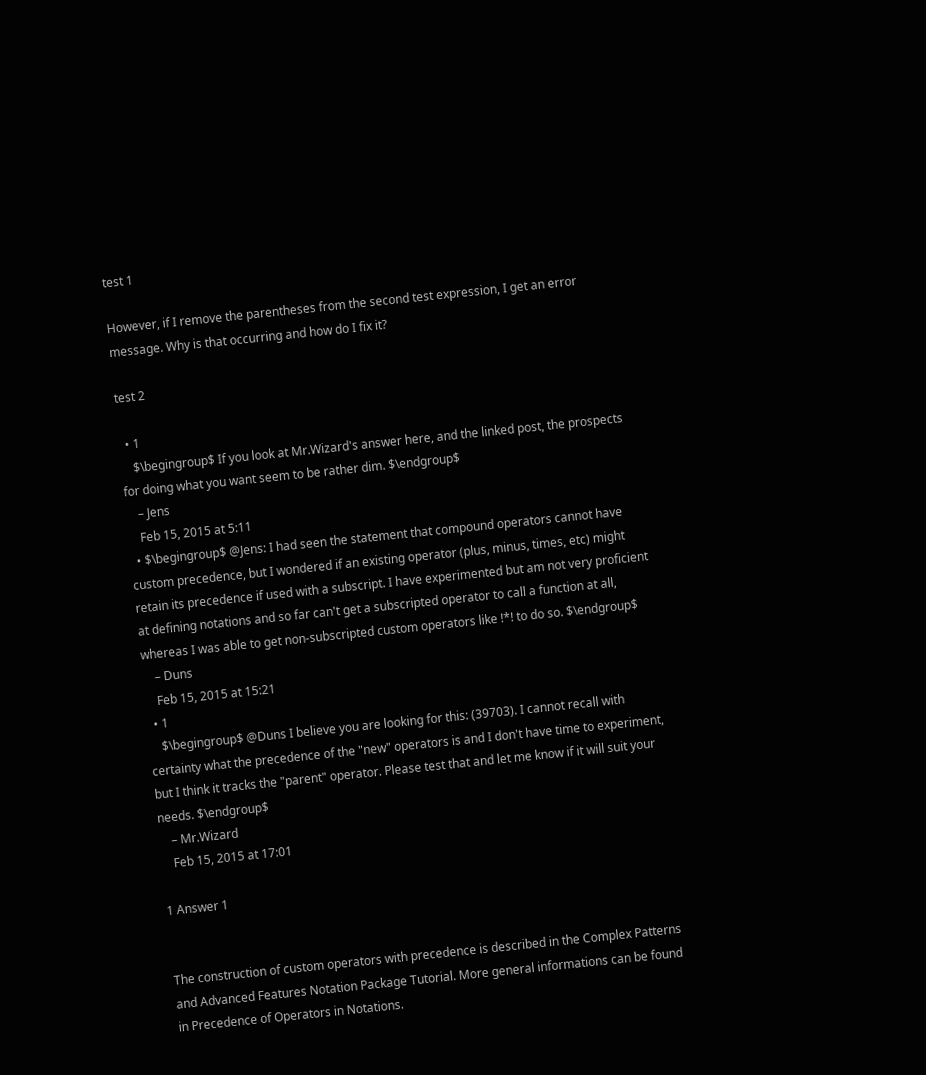test 1

However, if I remove the parentheses from the second test expression, I get an error message. Why is that occurring and how do I fix it?

test 2

  • 1
    $\begingroup$ If you look at Mr.Wizard's answer here, and the linked post, the prospects for doing what you want seem to be rather dim. $\endgroup$
    – Jens
    Feb 15, 2015 at 5:11
  • $\begingroup$ @Jens: I had seen the statement that compound operators cannot have custom precedence, but I wondered if an existing operator (plus, minus, times, etc) might retain its precedence if used with a subscript. I have experimented but am not very proficient at defining notations and so far can't get a subscripted operator to call a function at all, whereas I was able to get non-subscripted custom operators like !*! to do so. $\endgroup$
    – Duns
    Feb 15, 2015 at 15:21
  • 1
    $\begingroup$ @Duns I believe you are looking for this: (39703). I cannot recall with certainty what the precedence of the "new" operators is and I don't have time to experiment, but I think it tracks the "parent" operator. Please test that and let me know if it will suit your needs. $\endgroup$
    – Mr.Wizard
    Feb 15, 2015 at 17:01

1 Answer 1


The construction of custom operators with precedence is described in the Complex Patterns and Advanced Features Notation Package Tutorial. More general informations can be found in Precedence of Operators in Notations.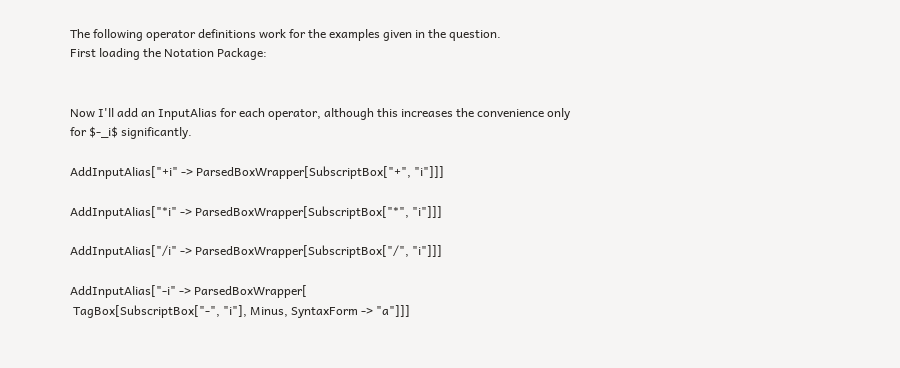The following operator definitions work for the examples given in the question.
First loading the Notation Package:


Now I'll add an InputAlias for each operator, although this increases the convenience only for $-_i$ significantly.

AddInputAlias["+i" -> ParsedBoxWrapper[SubscriptBox["+", "i"]]]

AddInputAlias["*i" -> ParsedBoxWrapper[SubscriptBox["*", "i"]]]

AddInputAlias["/i" -> ParsedBoxWrapper[SubscriptBox["/", "i"]]]

AddInputAlias["-i" -> ParsedBoxWrapper[
 TagBox[SubscriptBox["-", "i"], Minus, SyntaxForm -> "a"]]]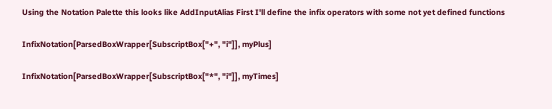Using the Notation Palette this looks like AddInputAlias First I'll define the infix operators with some not yet defined functions

InfixNotation[ParsedBoxWrapper[SubscriptBox["+", "i"]], myPlus]

InfixNotation[ParsedBoxWrapper[SubscriptBox["*", "i"]], myTimes]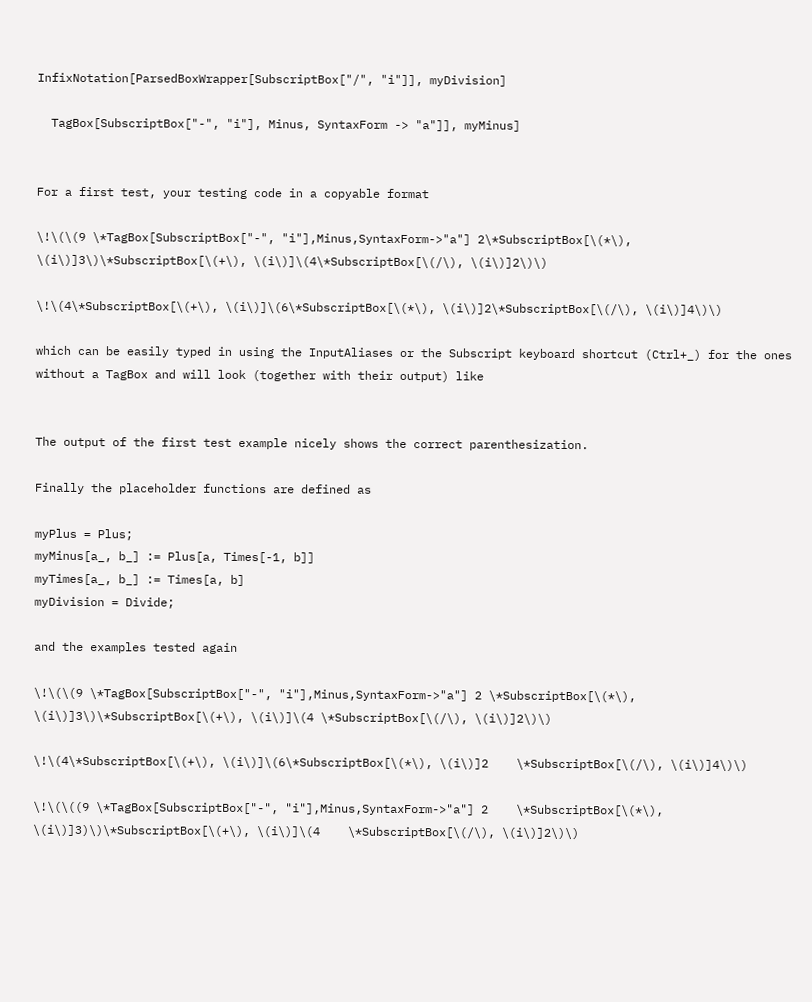InfixNotation[ParsedBoxWrapper[SubscriptBox["/", "i"]], myDivision]

  TagBox[SubscriptBox["-", "i"], Minus, SyntaxForm -> "a"]], myMinus]


For a first test, your testing code in a copyable format

\!\(\(9 \*TagBox[SubscriptBox["-", "i"],Minus,SyntaxForm->"a"] 2\*SubscriptBox[\(*\), \(i\)]3\)\*SubscriptBox[\(+\), \(i\)]\(4\*SubscriptBox[\(/\), \(i\)]2\)\)

\!\(4\*SubscriptBox[\(+\), \(i\)]\(6\*SubscriptBox[\(*\), \(i\)]2\*SubscriptBox[\(/\), \(i\)]4\)\)

which can be easily typed in using the InputAliases or the Subscript keyboard shortcut (Ctrl+_) for the ones without a TagBox and will look (together with their output) like


The output of the first test example nicely shows the correct parenthesization.

Finally the placeholder functions are defined as

myPlus = Plus;
myMinus[a_, b_] := Plus[a, Times[-1, b]]
myTimes[a_, b_] := Times[a, b]
myDivision = Divide;

and the examples tested again

\!\(\(9 \*TagBox[SubscriptBox["-", "i"],Minus,SyntaxForm->"a"] 2 \*SubscriptBox[\(*\), \(i\)]3\)\*SubscriptBox[\(+\), \(i\)]\(4 \*SubscriptBox[\(/\), \(i\)]2\)\)

\!\(4\*SubscriptBox[\(+\), \(i\)]\(6\*SubscriptBox[\(*\), \(i\)]2    \*SubscriptBox[\(/\), \(i\)]4\)\)

\!\(\((9 \*TagBox[SubscriptBox["-", "i"],Minus,SyntaxForm->"a"] 2    \*SubscriptBox[\(*\), \(i\)]3)\)\*SubscriptBox[\(+\), \(i\)]\(4    \*SubscriptBox[\(/\), \(i\)]2\)\)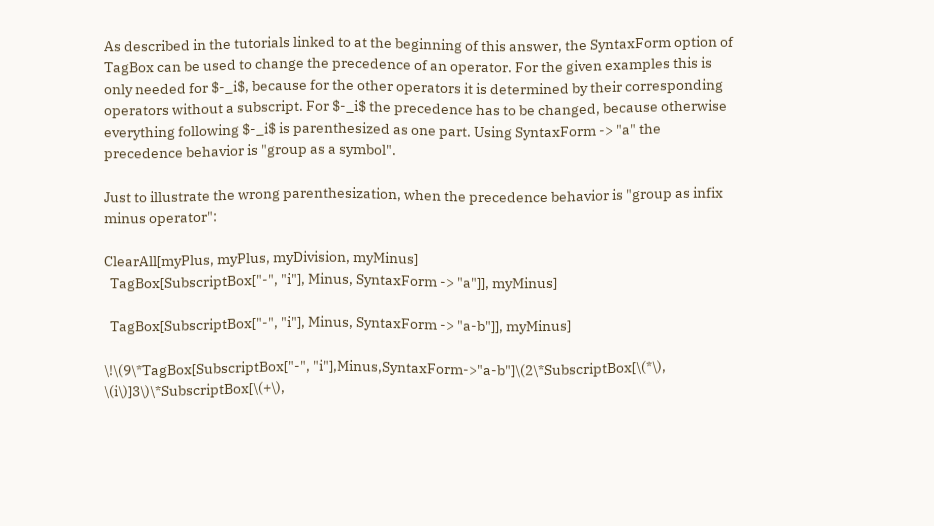As described in the tutorials linked to at the beginning of this answer, the SyntaxForm option of TagBox can be used to change the precedence of an operator. For the given examples this is only needed for $-_i$, because for the other operators it is determined by their corresponding operators without a subscript. For $-_i$ the precedence has to be changed, because otherwise everything following $-_i$ is parenthesized as one part. Using SyntaxForm -> "a" the precedence behavior is "group as a symbol".

Just to illustrate the wrong parenthesization, when the precedence behavior is "group as infix minus operator":

ClearAll[myPlus, myPlus, myDivision, myMinus]
  TagBox[SubscriptBox["-", "i"], Minus, SyntaxForm -> "a"]], myMinus]

  TagBox[SubscriptBox["-", "i"], Minus, SyntaxForm -> "a-b"]], myMinus]

\!\(9\*TagBox[SubscriptBox["-", "i"],Minus,SyntaxForm->"a-b"]\(2\*SubscriptBox[\(*\), \(i\)]3\)\*SubscriptBox[\(+\),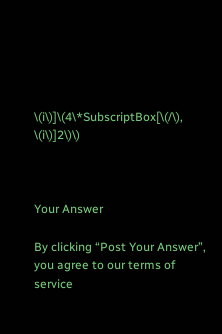\(i\)]\(4\*SubscriptBox[\(/\), \(i\)]2\)\)



Your Answer

By clicking “Post Your Answer”, you agree to our terms of service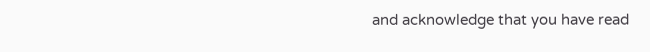and acknowledge that you have read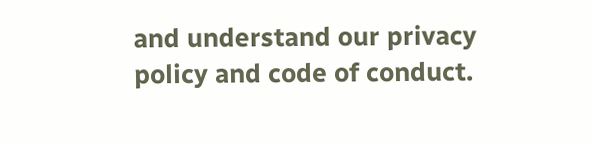and understand our privacy policy and code of conduct.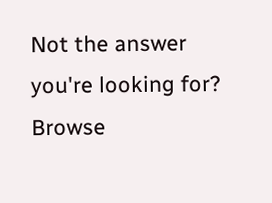Not the answer you're looking for? Browse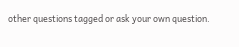other questions tagged or ask your own question.